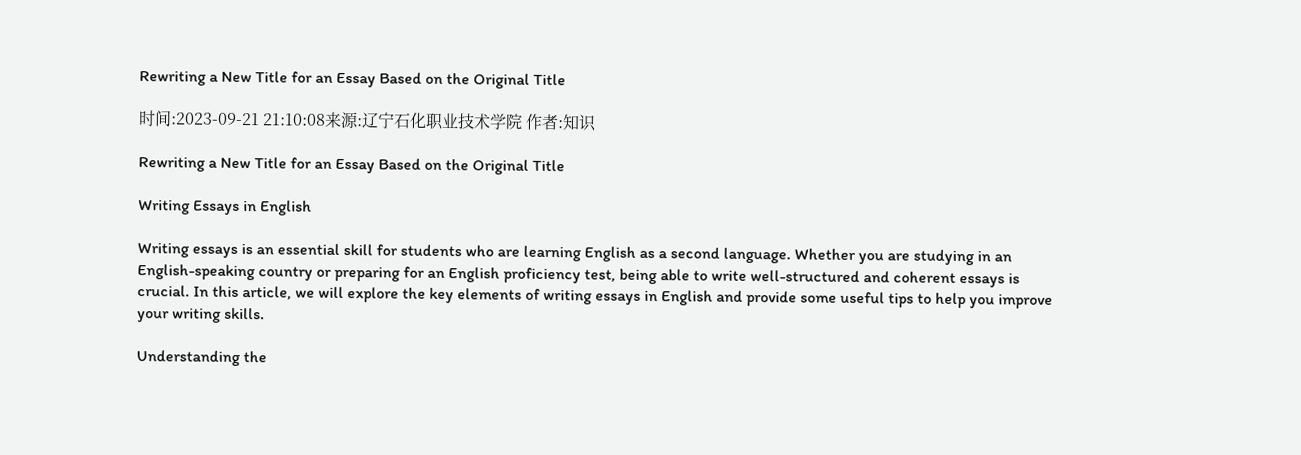Rewriting a New Title for an Essay Based on the Original Title

时间:2023-09-21 21:10:08来源:辽宁石化职业技术学院 作者:知识

Rewriting a New Title for an Essay Based on the Original Title

Writing Essays in English

Writing essays is an essential skill for students who are learning English as a second language. Whether you are studying in an English-speaking country or preparing for an English proficiency test, being able to write well-structured and coherent essays is crucial. In this article, we will explore the key elements of writing essays in English and provide some useful tips to help you improve your writing skills.

Understanding the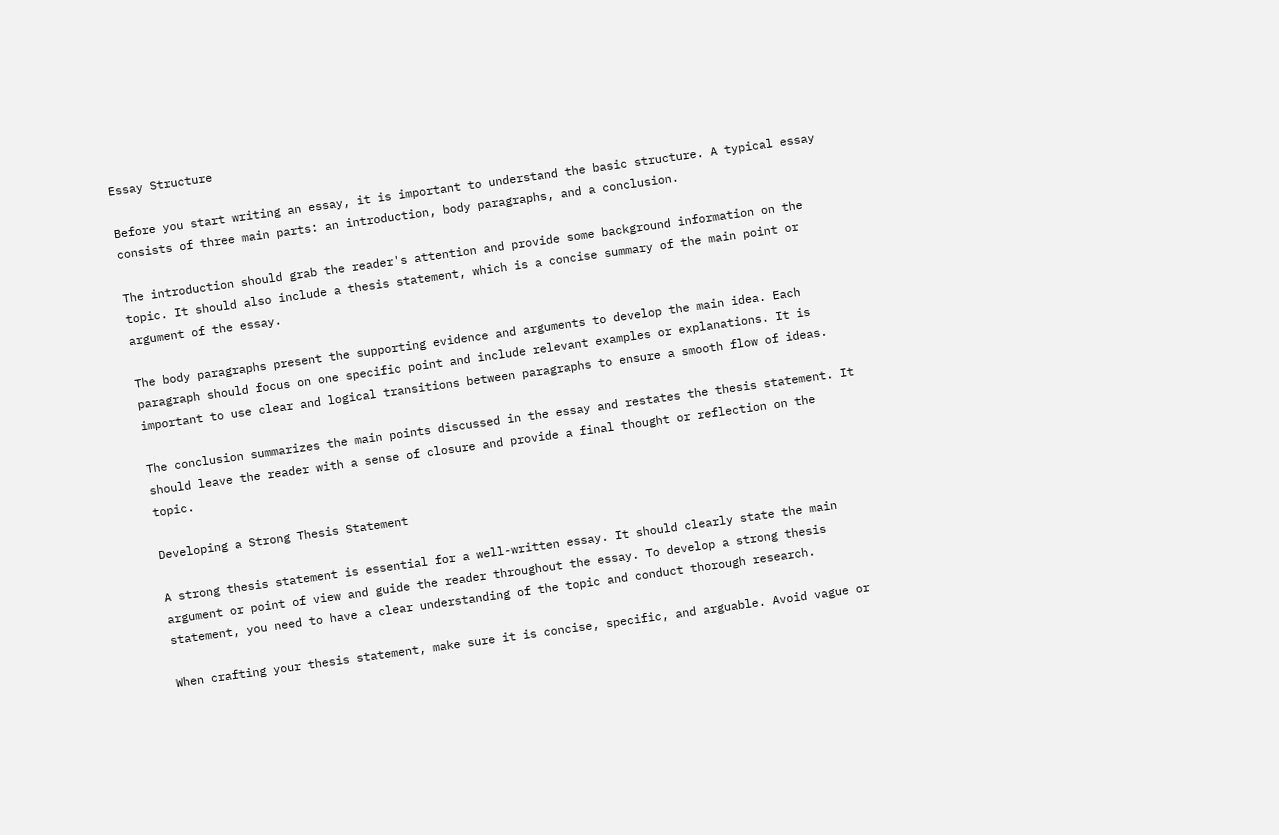Essay Structure

Before you start writing an essay, it is important to understand the basic structure. A typical essay consists of three main parts: an introduction, body paragraphs, and a conclusion.

The introduction should grab the reader's attention and provide some background information on the topic. It should also include a thesis statement, which is a concise summary of the main point or argument of the essay.

The body paragraphs present the supporting evidence and arguments to develop the main idea. Each paragraph should focus on one specific point and include relevant examples or explanations. It is important to use clear and logical transitions between paragraphs to ensure a smooth flow of ideas.

The conclusion summarizes the main points discussed in the essay and restates the thesis statement. It should leave the reader with a sense of closure and provide a final thought or reflection on the topic.

Developing a Strong Thesis Statement

A strong thesis statement is essential for a well-written essay. It should clearly state the main argument or point of view and guide the reader throughout the essay. To develop a strong thesis statement, you need to have a clear understanding of the topic and conduct thorough research.

When crafting your thesis statement, make sure it is concise, specific, and arguable. Avoid vague or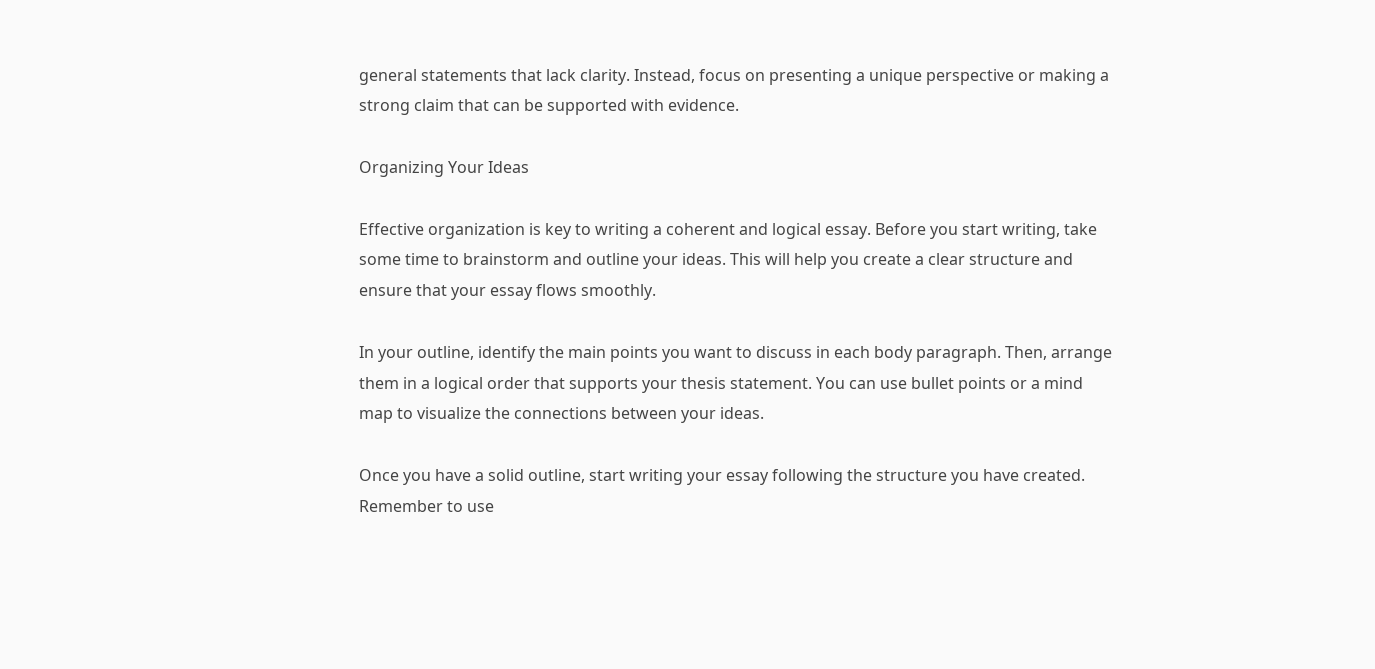general statements that lack clarity. Instead, focus on presenting a unique perspective or making a strong claim that can be supported with evidence.

Organizing Your Ideas

Effective organization is key to writing a coherent and logical essay. Before you start writing, take some time to brainstorm and outline your ideas. This will help you create a clear structure and ensure that your essay flows smoothly.

In your outline, identify the main points you want to discuss in each body paragraph. Then, arrange them in a logical order that supports your thesis statement. You can use bullet points or a mind map to visualize the connections between your ideas.

Once you have a solid outline, start writing your essay following the structure you have created. Remember to use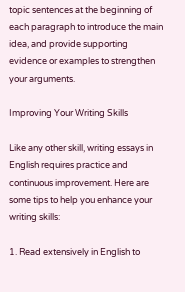topic sentences at the beginning of each paragraph to introduce the main idea, and provide supporting evidence or examples to strengthen your arguments.

Improving Your Writing Skills

Like any other skill, writing essays in English requires practice and continuous improvement. Here are some tips to help you enhance your writing skills:

1. Read extensively in English to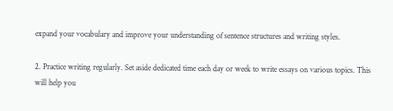expand your vocabulary and improve your understanding of sentence structures and writing styles.

2. Practice writing regularly. Set aside dedicated time each day or week to write essays on various topics. This will help you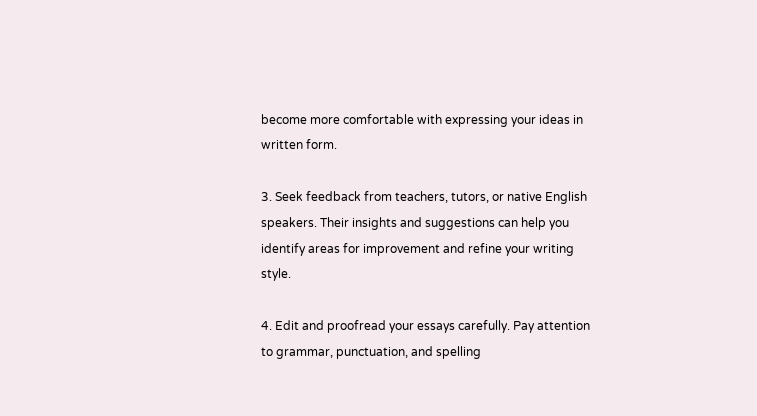become more comfortable with expressing your ideas in written form.

3. Seek feedback from teachers, tutors, or native English speakers. Their insights and suggestions can help you identify areas for improvement and refine your writing style.

4. Edit and proofread your essays carefully. Pay attention to grammar, punctuation, and spelling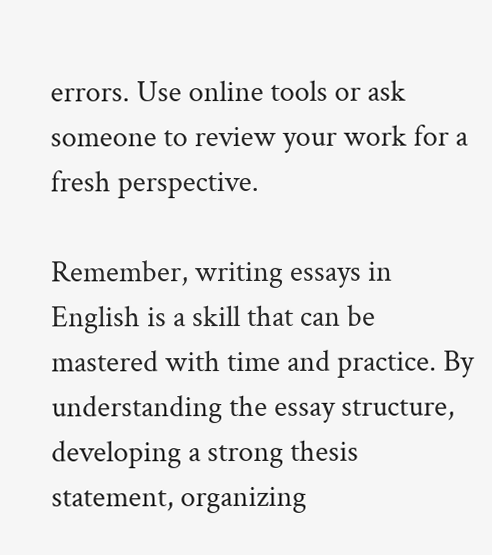errors. Use online tools or ask someone to review your work for a fresh perspective.

Remember, writing essays in English is a skill that can be mastered with time and practice. By understanding the essay structure, developing a strong thesis statement, organizing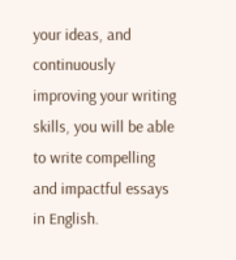your ideas, and continuously improving your writing skills, you will be able to write compelling and impactful essays in English.